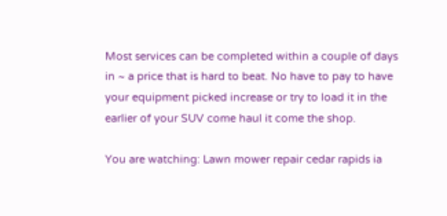Most services can be completed within a couple of days in ~ a price that is hard to beat. No have to pay to have your equipment picked increase or try to load it in the earlier of your SUV come haul it come the shop.

You are watching: Lawn mower repair cedar rapids ia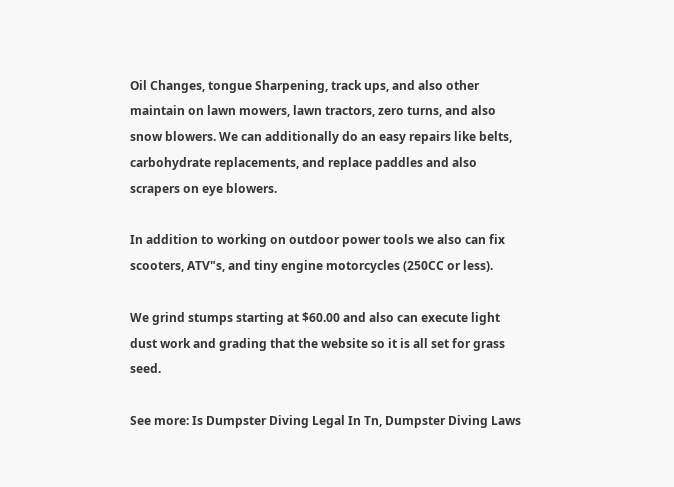Oil Changes, tongue Sharpening, track ups, and also other maintain on lawn mowers, lawn tractors, zero turns, and also snow blowers. We can additionally do an easy repairs like belts, carbohydrate replacements, and replace paddles and also scrapers on eye blowers.

In addition to working on outdoor power tools we also can fix scooters, ATV"s, and tiny engine motorcycles (250CC or less).

We grind stumps starting at $60.00 and also can execute light dust work and grading that the website so it is all set for grass seed.

See more: Is Dumpster Diving Legal In Tn, Dumpster Diving Laws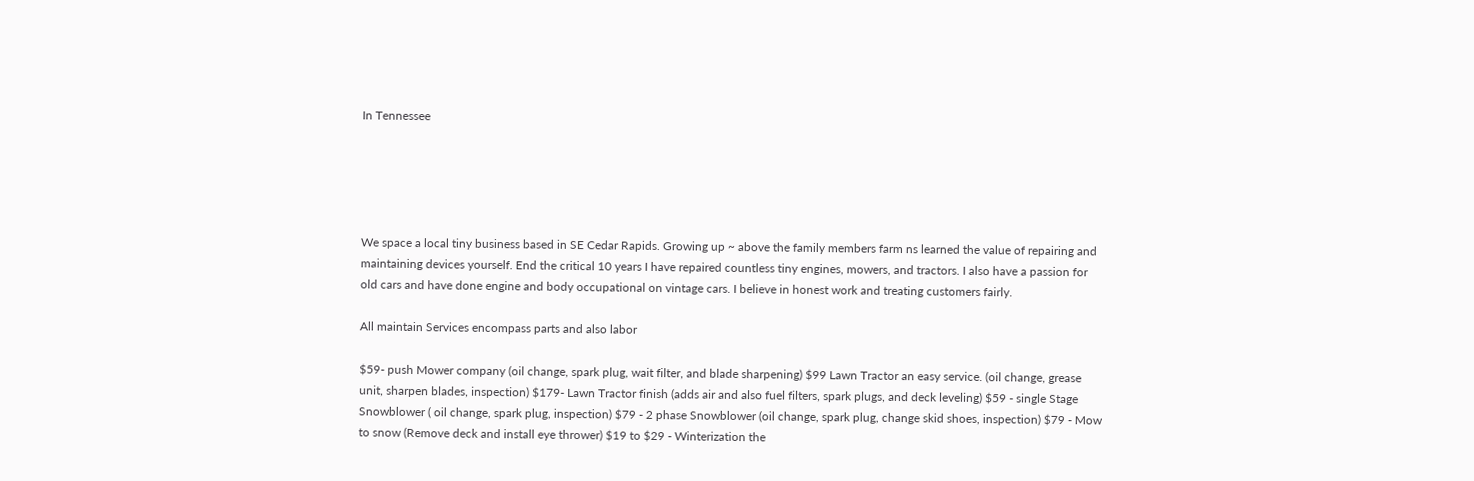In Tennessee





We space a local tiny business based in SE Cedar Rapids. Growing up ~ above the family members farm ns learned the value of repairing and maintaining devices yourself. End the critical 10 years I have repaired countless tiny engines, mowers, and tractors. I also have a passion for old cars and have done engine and body occupational on vintage cars. I believe in honest work and treating customers fairly.

All maintain Services encompass parts and also labor

$59- push Mower company (oil change, spark plug, wait filter, and blade sharpening) $99 Lawn Tractor an easy service. (oil change, grease unit, sharpen blades, inspection) $179- Lawn Tractor finish (adds air and also fuel filters, spark plugs, and deck leveling) $59 - single Stage Snowblower ( oil change, spark plug, inspection) $79 - 2 phase Snowblower (oil change, spark plug, change skid shoes, inspection) $79 - Mow to snow (Remove deck and install eye thrower) $19 to $29 - Winterization the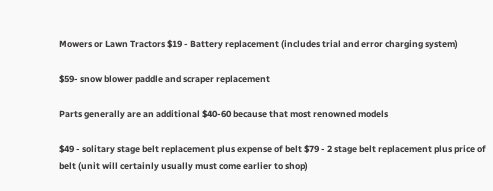Mowers or Lawn Tractors $19 - Battery replacement (includes trial and error charging system)

$59- snow blower paddle and scraper replacement

Parts generally are an additional $40-60 because that most renowned models

$49 - solitary stage belt replacement plus expense of belt $79 - 2 stage belt replacement plus price of belt (unit will certainly usually must come earlier to shop)